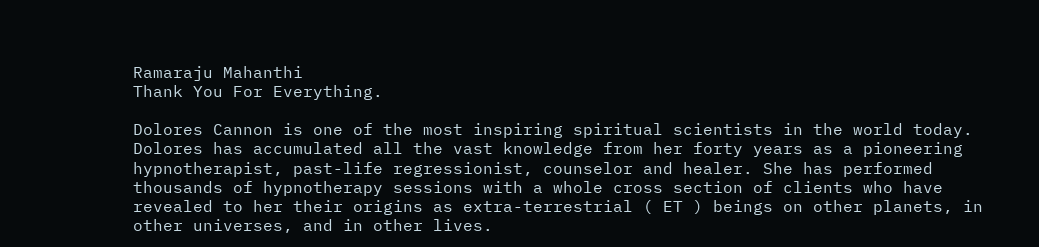Ramaraju Mahanthi
Thank You For Everything.

Dolores Cannon is one of the most inspiring spiritual scientists in the world today. Dolores has accumulated all the vast knowledge from her forty years as a pioneering hypnotherapist, past-life regressionist, counselor and healer. She has performed thousands of hypnotherapy sessions with a whole cross section of clients who have revealed to her their origins as extra-terrestrial ( ET ) beings on other planets, in other universes, and in other lives.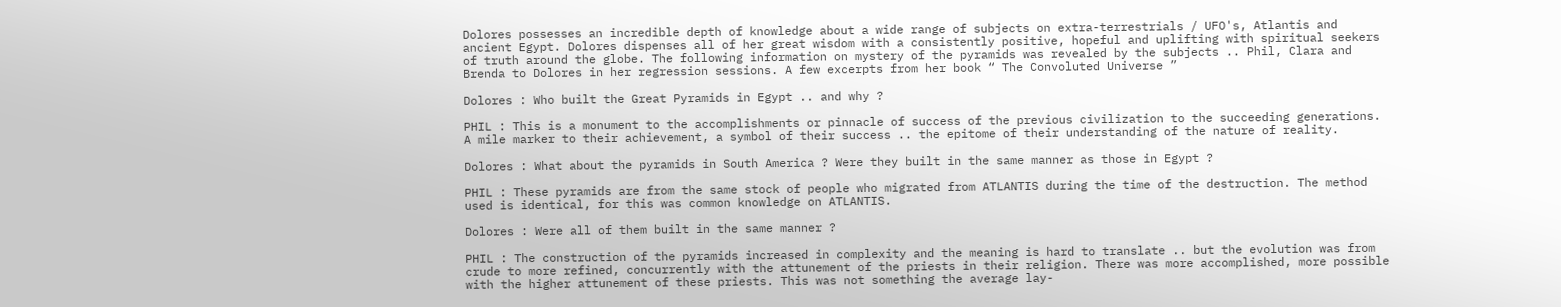Dolores possesses an incredible depth of knowledge about a wide range of subjects on extra-terrestrials / UFO's, Atlantis and ancient Egypt. Dolores dispenses all of her great wisdom with a consistently positive, hopeful and uplifting with spiritual seekers of truth around the globe. The following information on mystery of the pyramids was revealed by the subjects .. Phil, Clara and Brenda to Dolores in her regression sessions. A few excerpts from her book “ The Convoluted Universe ”

Dolores : Who built the Great Pyramids in Egypt .. and why ?

PHIL : This is a monument to the accomplishments or pinnacle of success of the previous civilization to the succeeding generations. A mile marker to their achievement, a symbol of their success .. the epitome of their understanding of the nature of reality.

Dolores : What about the pyramids in South America ? Were they built in the same manner as those in Egypt ?

PHIL : These pyramids are from the same stock of people who migrated from ATLANTIS during the time of the destruction. The method used is identical, for this was common knowledge on ATLANTIS.

Dolores : Were all of them built in the same manner ?

PHIL : The construction of the pyramids increased in complexity and the meaning is hard to translate .. but the evolution was from crude to more refined, concurrently with the attunement of the priests in their religion. There was more accomplished, more possible with the higher attunement of these priests. This was not something the average lay-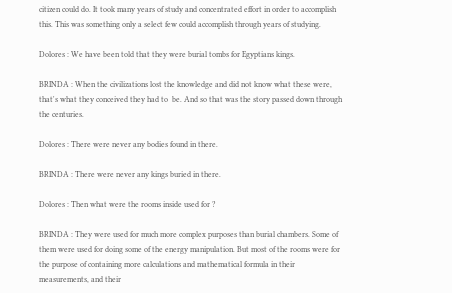citizen could do. It took many years of study and concentrated effort in order to accomplish this. This was something only a select few could accomplish through years of studying.

Dolores : We have been told that they were burial tombs for Egyptians kings.

BRINDA : When the civilizations lost the knowledge and did not know what these were, that's what they conceived they had to  be. And so that was the story passed down through the centuries.

Dolores : There were never any bodies found in there.

BRINDA : There were never any kings buried in there.

Dolores : Then what were the rooms inside used for ?

BRINDA : They were used for much more complex purposes than burial chambers. Some of them were used for doing some of the energy manipulation. But most of the rooms were for the purpose of containing more calculations and mathematical formula in their measurements, and their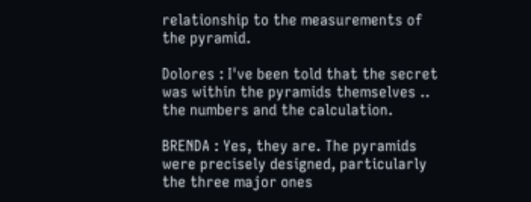relationship to the measurements of the pyramid.

Dolores : I've been told that the secret was within the pyramids themselves .. the numbers and the calculation.

BRENDA : Yes, they are. The pyramids were precisely designed, particularly the three major ones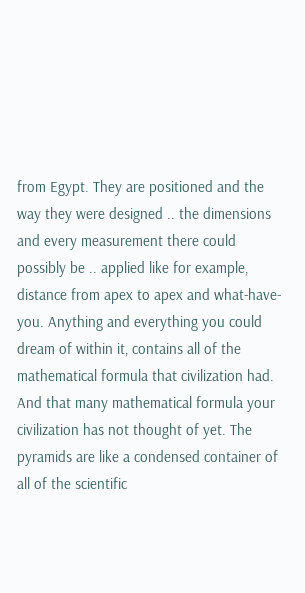from Egypt. They are positioned and the way they were designed .. the dimensions and every measurement there could possibly be .. applied like for example, distance from apex to apex and what-have-you. Anything and everything you could dream of within it, contains all of the mathematical formula that civilization had. And that many mathematical formula your civilization has not thought of yet. The pyramids are like a condensed container of all of the scientific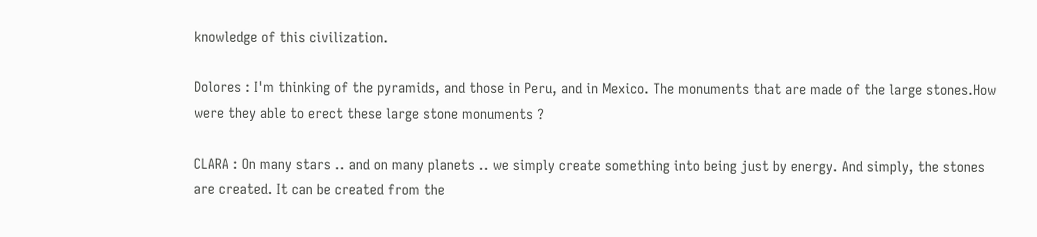knowledge of this civilization.

Dolores : I'm thinking of the pyramids, and those in Peru, and in Mexico. The monuments that are made of the large stones.How were they able to erect these large stone monuments ?

CLARA : On many stars .. and on many planets .. we simply create something into being just by energy. And simply, the stones are created. It can be created from the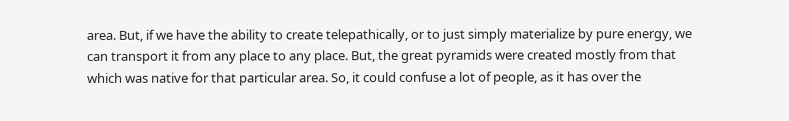area. But, if we have the ability to create telepathically, or to just simply materialize by pure energy, we can transport it from any place to any place. But, the great pyramids were created mostly from that which was native for that particular area. So, it could confuse a lot of people, as it has over the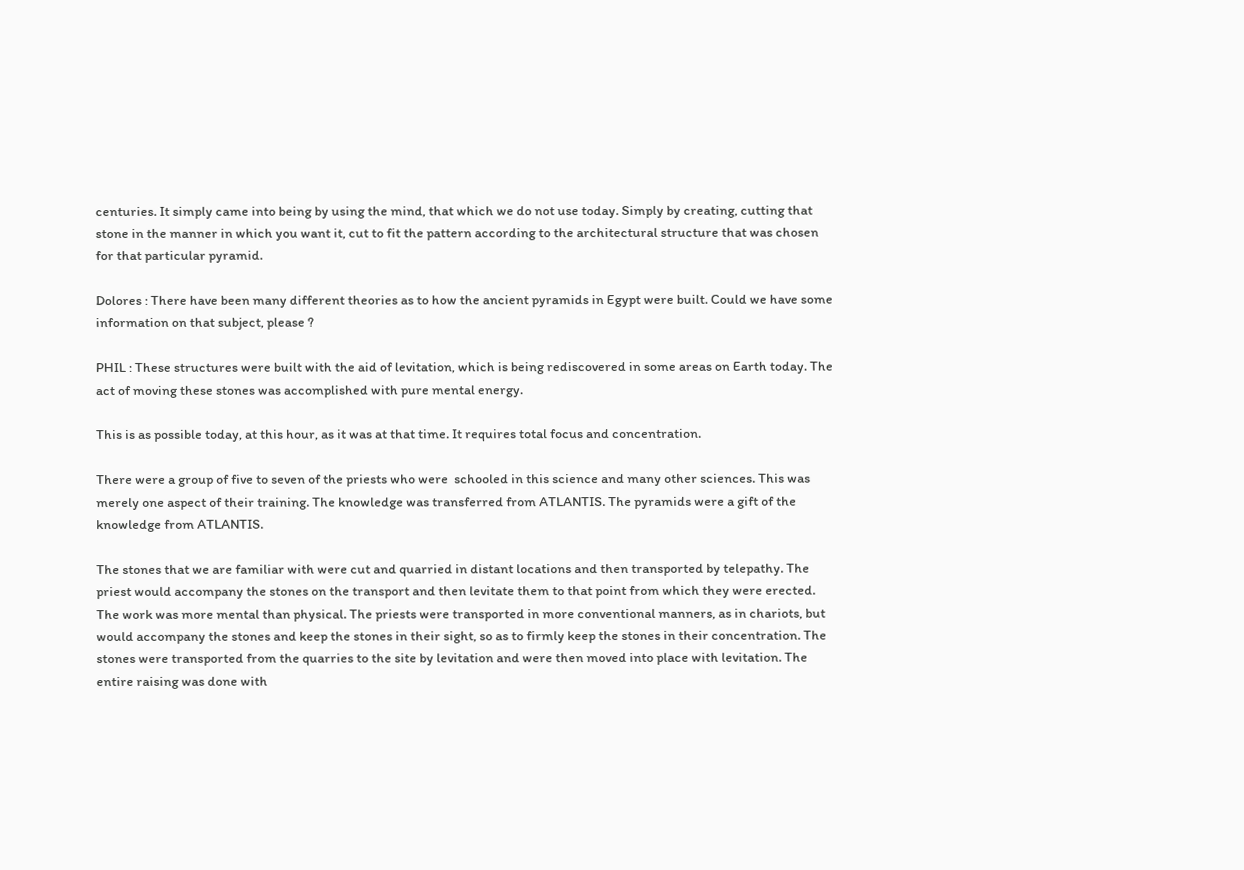centuries. It simply came into being by using the mind, that which we do not use today. Simply by creating, cutting that stone in the manner in which you want it, cut to fit the pattern according to the architectural structure that was chosen for that particular pyramid.

Dolores : There have been many different theories as to how the ancient pyramids in Egypt were built. Could we have some information on that subject, please ?

PHIL : These structures were built with the aid of levitation, which is being rediscovered in some areas on Earth today. The act of moving these stones was accomplished with pure mental energy.

This is as possible today, at this hour, as it was at that time. It requires total focus and concentration.

There were a group of five to seven of the priests who were  schooled in this science and many other sciences. This was merely one aspect of their training. The knowledge was transferred from ATLANTIS. The pyramids were a gift of the knowledge from ATLANTIS.

The stones that we are familiar with were cut and quarried in distant locations and then transported by telepathy. The priest would accompany the stones on the transport and then levitate them to that point from which they were erected. The work was more mental than physical. The priests were transported in more conventional manners, as in chariots, but would accompany the stones and keep the stones in their sight, so as to firmly keep the stones in their concentration. The stones were transported from the quarries to the site by levitation and were then moved into place with levitation. The entire raising was done with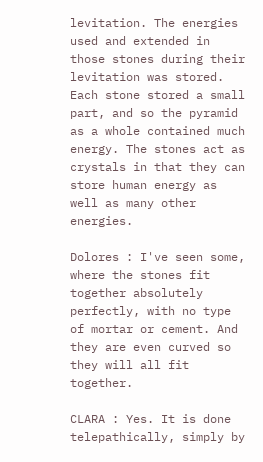levitation. The energies used and extended in those stones during their levitation was stored. Each stone stored a small part, and so the pyramid as a whole contained much energy. The stones act as crystals in that they can store human energy as well as many other energies.

Dolores : I've seen some, where the stones fit together absolutely perfectly, with no type of mortar or cement. And they are even curved so they will all fit together.

CLARA : Yes. It is done telepathically, simply by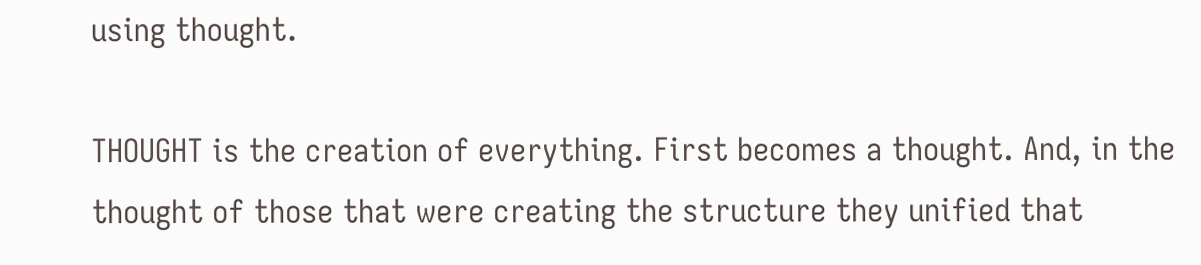using thought.

THOUGHT is the creation of everything. First becomes a thought. And, in the thought of those that were creating the structure they unified that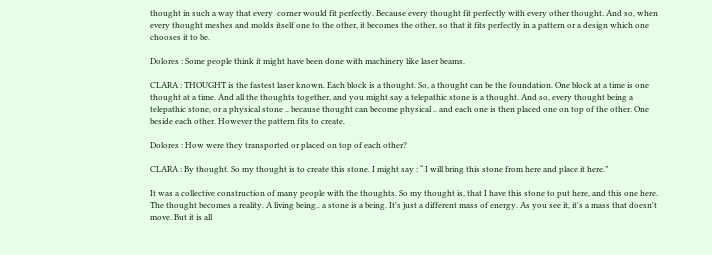thought in such a way that every  corner would fit perfectly. Because every thought fit perfectly with every other thought. And so, when every thought meshes and molds itself one to the other, it becomes the other, so that it fits perfectly in a pattern or a design which one chooses it to be.

Dolores : Some people think it might have been done with machinery like laser beams.

CLARA : THOUGHT is the fastest laser known. Each block is a thought. So, a thought can be the foundation. One block at a time is one thought at a time. And all the thoughts together, and you might say a telepathic stone is a thought. And so, every thought being a telepathic stone, or a physical stone .. because thought can become physical .. and each one is then placed one on top of the other. One beside each other. However the pattern fits to create.

Dolores : How were they transported or placed on top of each other?

CLARA : By thought. So my thought is to create this stone. I might say : “ I will bring this stone from here and place it here.”

It was a collective construction of many people with the thoughts. So my thought is, that I have this stone to put here, and this one here. The thought becomes a reality. A living being.. a stone is a being. It's just a different mass of energy. As you see it, it's a mass that doesn't move. But it is all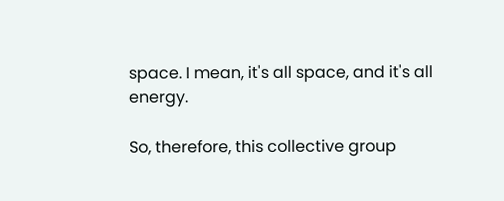space. I mean, it's all space, and it's all energy.

So, therefore, this collective group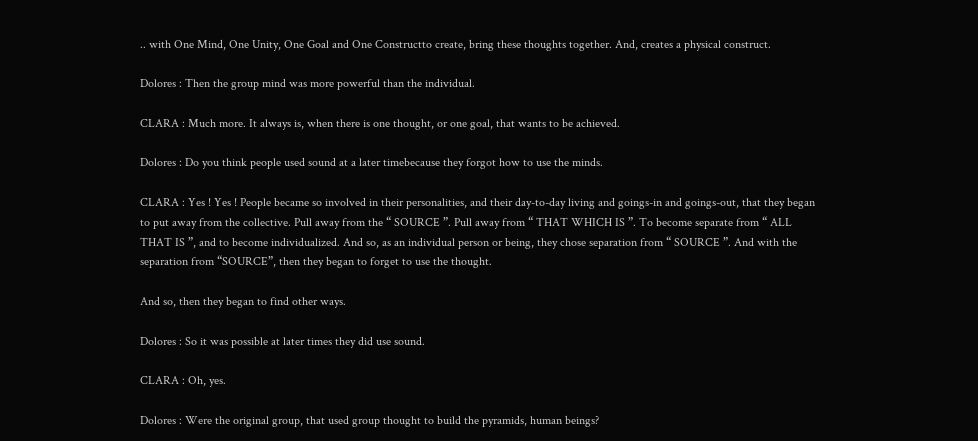.. with One Mind, One Unity, One Goal and One Constructto create, bring these thoughts together. And, creates a physical construct.

Dolores : Then the group mind was more powerful than the individual.

CLARA : Much more. It always is, when there is one thought, or one goal, that wants to be achieved.

Dolores : Do you think people used sound at a later timebecause they forgot how to use the minds.

CLARA : Yes ! Yes ! People became so involved in their personalities, and their day-to-day living and goings-in and goings-out, that they began to put away from the collective. Pull away from the “ SOURCE ”. Pull away from “ THAT WHICH IS ”. To become separate from “ ALL THAT IS ”, and to become individualized. And so, as an individual person or being, they chose separation from “ SOURCE ”. And with the separation from “SOURCE”, then they began to forget to use the thought.

And so, then they began to find other ways.

Dolores : So it was possible at later times they did use sound.

CLARA : Oh, yes.

Dolores : Were the original group, that used group thought to build the pyramids, human beings?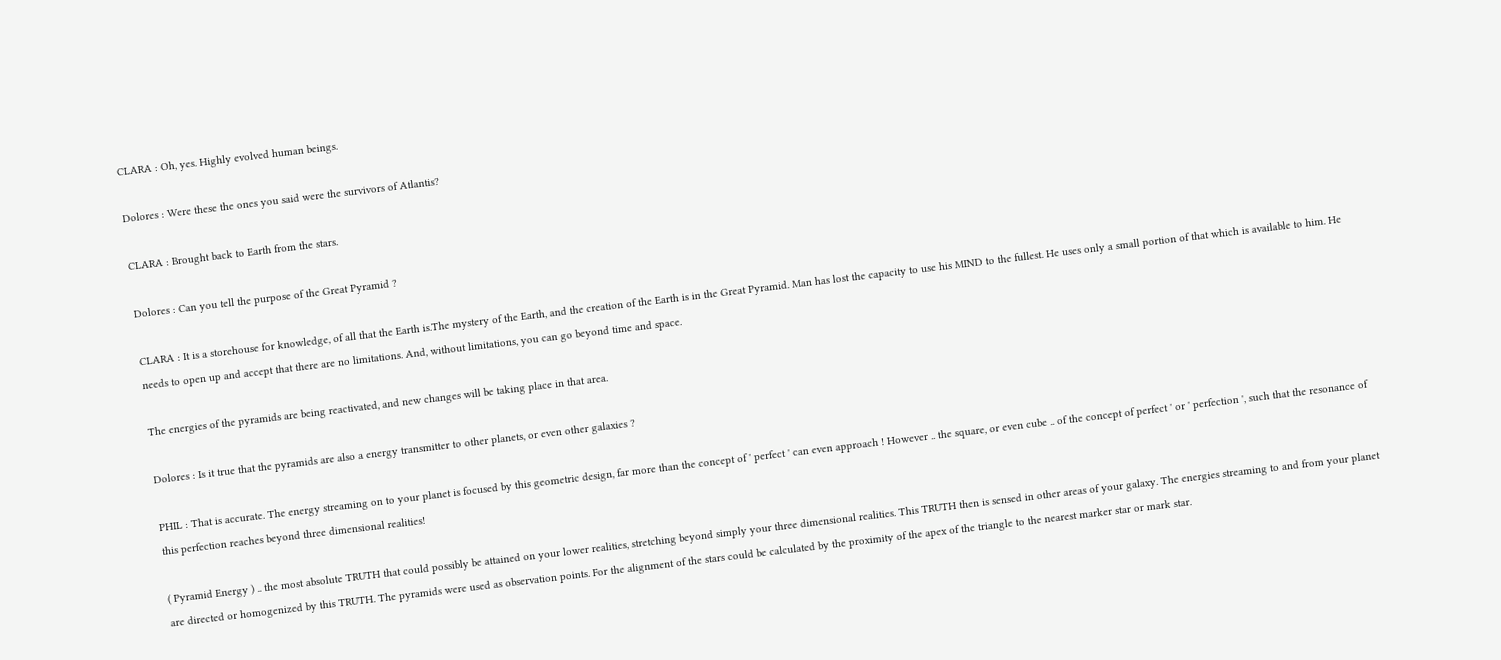CLARA : Oh, yes. Highly evolved human beings.

Dolores : Were these the ones you said were the survivors of Atlantis?

CLARA : Brought back to Earth from the stars.

Dolores : Can you tell the purpose of the Great Pyramid ?

CLARA : It is a storehouse for knowledge, of all that the Earth is.The mystery of the Earth, and the creation of the Earth is in the Great Pyramid. Man has lost the capacity to use his MIND to the fullest. He uses only a small portion of that which is available to him. He needs to open up and accept that there are no limitations. And, without limitations, you can go beyond time and space.

The energies of the pyramids are being reactivated, and new changes will be taking place in that area.

Dolores : Is it true that the pyramids are also a energy transmitter to other planets, or even other galaxies ?

PHIL : That is accurate. The energy streaming on to your planet is focused by this geometric design, far more than the concept of ' perfect ' can even approach ! However .. the square, or even cube .. of the concept of perfect ' or ' perfection ', such that the resonance of this perfection reaches beyond three dimensional realities!

( Pyramid Energy ) .. the most absolute TRUTH that could possibly be attained on your lower realities, stretching beyond simply your three dimensional realities. This TRUTH then is sensed in other areas of your galaxy. The energies streaming to and from your planet are directed or homogenized by this TRUTH. The pyramids were used as observation points. For the alignment of the stars could be calculated by the proximity of the apex of the triangle to the nearest marker star or mark star.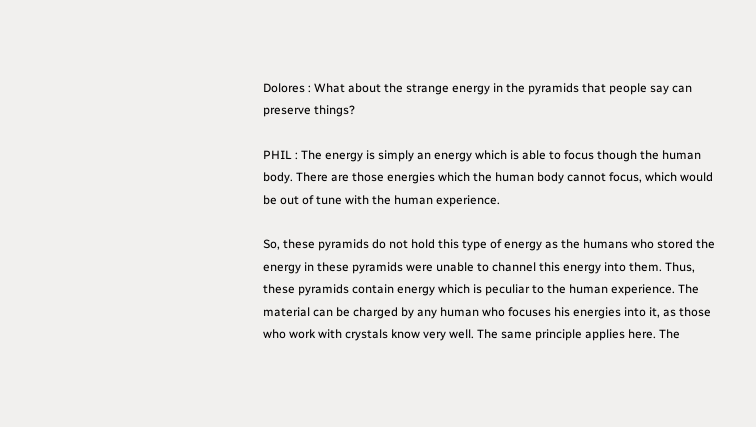Dolores : What about the strange energy in the pyramids that people say can preserve things?

PHIL : The energy is simply an energy which is able to focus though the human body. There are those energies which the human body cannot focus, which would be out of tune with the human experience.

So, these pyramids do not hold this type of energy as the humans who stored the energy in these pyramids were unable to channel this energy into them. Thus, these pyramids contain energy which is peculiar to the human experience. The material can be charged by any human who focuses his energies into it, as those who work with crystals know very well. The same principle applies here. The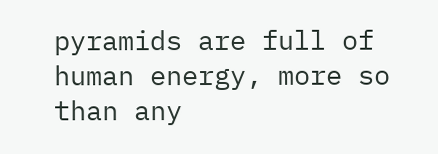pyramids are full of human energy, more so than any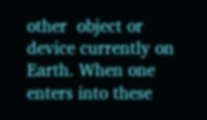other  object or device currently on Earth. When one enters into these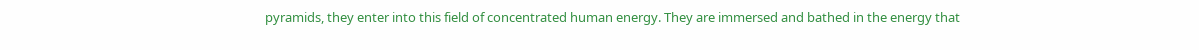pyramids, they enter into this field of concentrated human energy. They are immersed and bathed in the energy that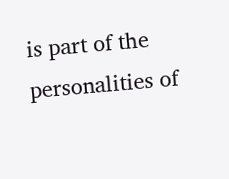is part of the personalities of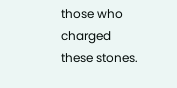those who charged these stones.